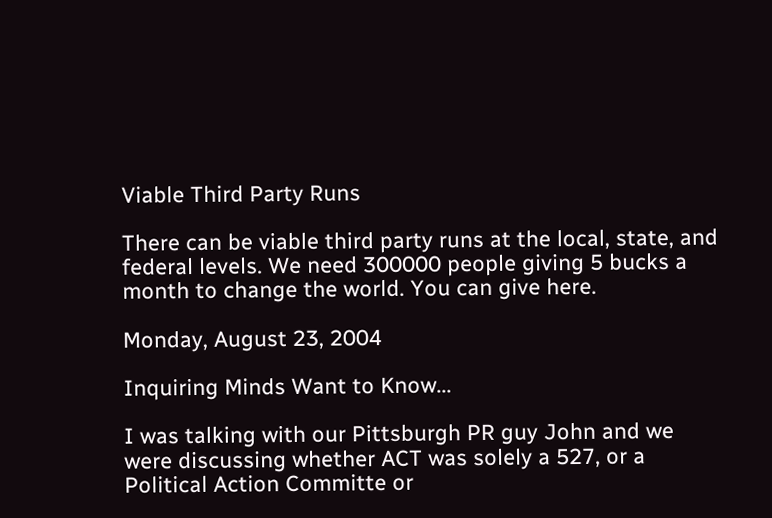Viable Third Party Runs

There can be viable third party runs at the local, state, and federal levels. We need 300000 people giving 5 bucks a month to change the world. You can give here.

Monday, August 23, 2004

Inquiring Minds Want to Know...

I was talking with our Pittsburgh PR guy John and we were discussing whether ACT was solely a 527, or a Political Action Committe or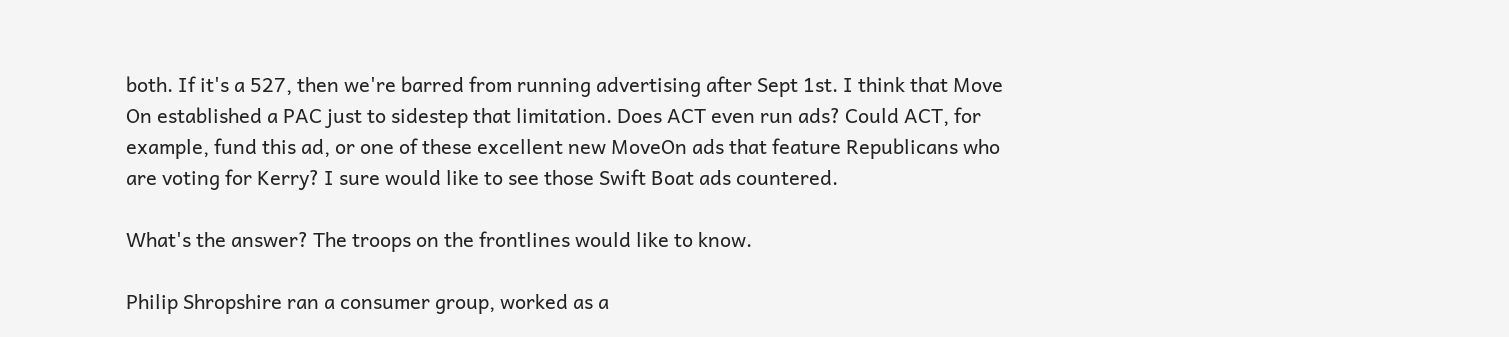both. If it's a 527, then we're barred from running advertising after Sept 1st. I think that Move On established a PAC just to sidestep that limitation. Does ACT even run ads? Could ACT, for example, fund this ad, or one of these excellent new MoveOn ads that feature Republicans who are voting for Kerry? I sure would like to see those Swift Boat ads countered.

What's the answer? The troops on the frontlines would like to know.

Philip Shropshire ran a consumer group, worked as a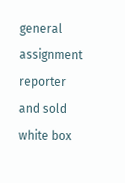general assignment reporter and sold white box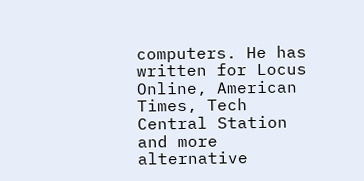computers. He has written for Locus Online, American Times, Tech Central Station and more alternative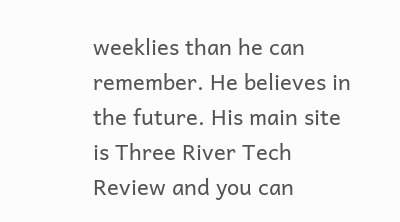weeklies than he can remember. He believes in the future. His main site is Three River Tech Review and you can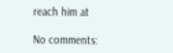reach him at

No comments: